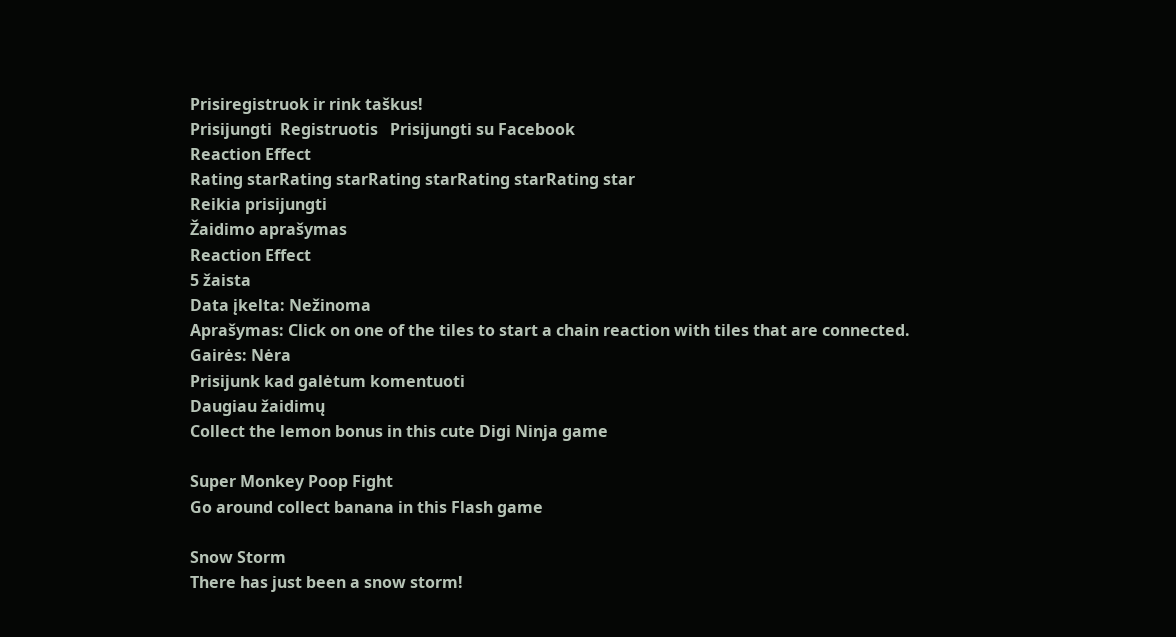Prisiregistruok ir rink taškus!
Prisijungti  Registruotis   Prisijungti su Facebook
Reaction Effect
Rating starRating starRating starRating starRating star
Reikia prisijungti
Žaidimo aprašymas
Reaction Effect
5 žaista
Data įkelta: Nežinoma
Aprašymas: Click on one of the tiles to start a chain reaction with tiles that are connected.
Gairės: Nėra
Prisijunk kad galėtum komentuoti
Daugiau žaidimų
Collect the lemon bonus in this cute Digi Ninja game

Super Monkey Poop Fight
Go around collect banana in this Flash game

Snow Storm
There has just been a snow storm!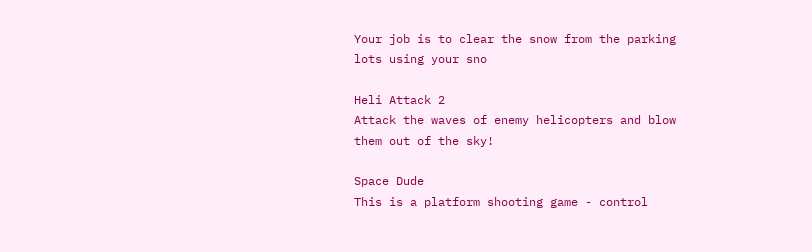Your job is to clear the snow from the parking lots using your sno

Heli Attack 2
Attack the waves of enemy helicopters and blow them out of the sky!

Space Dude
This is a platform shooting game - control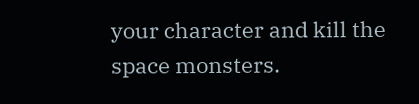your character and kill the space monsters.